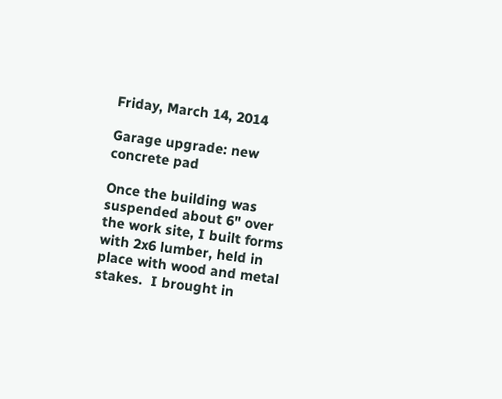Friday, March 14, 2014

Garage upgrade: new concrete pad

Once the building was suspended about 6" over the work site, I built forms with 2x6 lumber, held in place with wood and metal stakes.  I brought in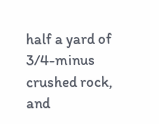half a yard of 3/4-minus crushed rock, and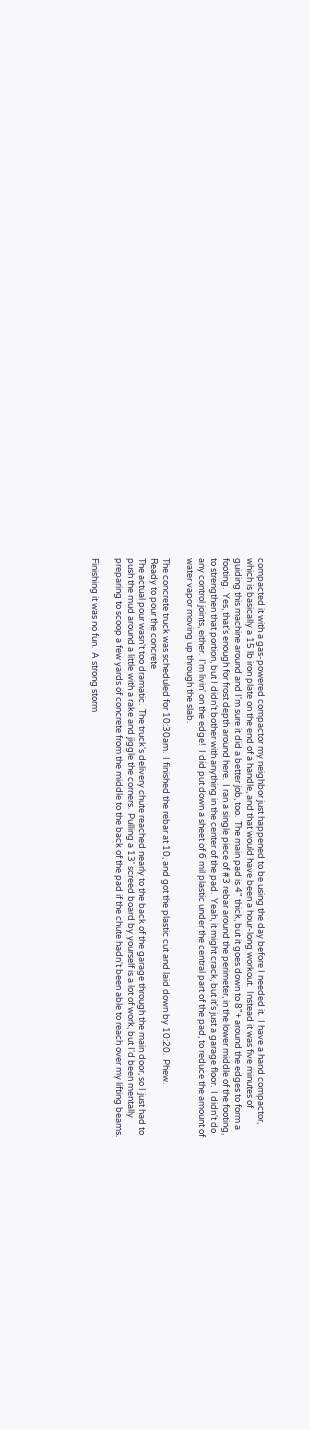compacted it with a gas-powered compactor my neighbor just happened to be using the day before I needed it.  I have a hand compactor, which is basically a 15 lb iron plate on the end of a handle, and that would have been a hour-long workout.  Instead it was five minutes of guiding this machine around and I'm sure it did a better job, too.  The main pad is 4" thick, but it goes down to 8"+ around the edges to form a footing.  Yes, that's enough for frost depth around here.  I ran a single piece of #3 rebar around the perimeter, in the lower middle of the footing, to strengthen that portion, but I didn't bother with anything in the center of the pad.  Yeah, it might crack, but it's just a garage floor.  I didn't do any control joints, either.  I'm livin' on the edge!  I did put down a sheet of 6 mil plastic under the central part of the pad, to reduce the amount of water vapor moving up through the slab.

The concrete truck was scheduled for 10:30am.  I finished the rebar at 10, and got the plastic cut and laid down by 10:20.  Phew.
Ready to pour the concrete
The actual pour wasn't too dramatic.  The truck's delivery chute reached nearly to the back of the garage through the main door, so I just had to push the mud around a little with a rake and jiggle the corners.  Pulling a 13' screed board by yourself is a lot of work, but I'd been mentally preparing to scoop a few yards of concrete from the middle to the back of the pad if the chute hadn't been able to reach over my lifting beams.

Finishing it was no fun.  A strong storm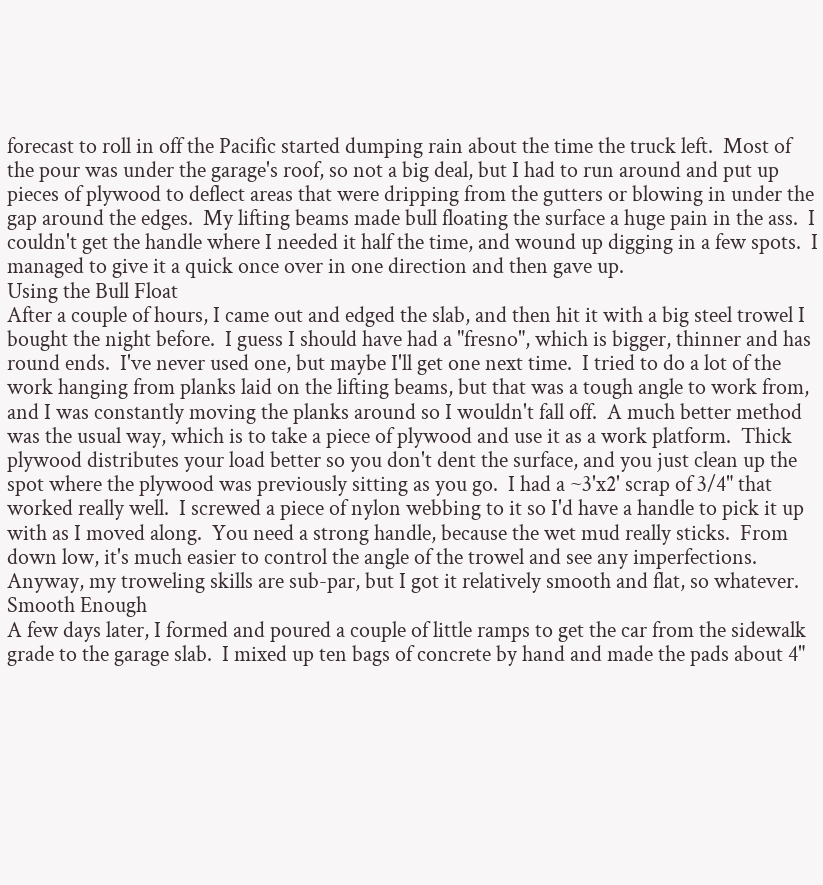forecast to roll in off the Pacific started dumping rain about the time the truck left.  Most of the pour was under the garage's roof, so not a big deal, but I had to run around and put up pieces of plywood to deflect areas that were dripping from the gutters or blowing in under the gap around the edges.  My lifting beams made bull floating the surface a huge pain in the ass.  I couldn't get the handle where I needed it half the time, and wound up digging in a few spots.  I managed to give it a quick once over in one direction and then gave up.
Using the Bull Float
After a couple of hours, I came out and edged the slab, and then hit it with a big steel trowel I bought the night before.  I guess I should have had a "fresno", which is bigger, thinner and has round ends.  I've never used one, but maybe I'll get one next time.  I tried to do a lot of the work hanging from planks laid on the lifting beams, but that was a tough angle to work from, and I was constantly moving the planks around so I wouldn't fall off.  A much better method was the usual way, which is to take a piece of plywood and use it as a work platform.  Thick plywood distributes your load better so you don't dent the surface, and you just clean up the spot where the plywood was previously sitting as you go.  I had a ~3'x2' scrap of 3/4" that worked really well.  I screwed a piece of nylon webbing to it so I'd have a handle to pick it up with as I moved along.  You need a strong handle, because the wet mud really sticks.  From down low, it's much easier to control the angle of the trowel and see any imperfections.  Anyway, my troweling skills are sub-par, but I got it relatively smooth and flat, so whatever.
Smooth Enough
A few days later, I formed and poured a couple of little ramps to get the car from the sidewalk grade to the garage slab.  I mixed up ten bags of concrete by hand and made the pads about 4"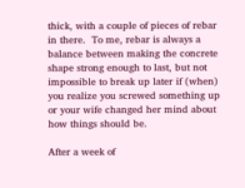thick, with a couple of pieces of rebar in there.  To me, rebar is always a balance between making the concrete shape strong enough to last, but not impossible to break up later if (when) you realize you screwed something up or your wife changed her mind about how things should be.

After a week of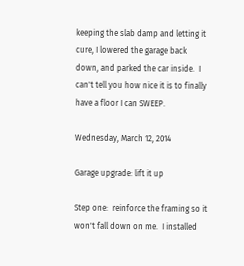keeping the slab damp and letting it cure, I lowered the garage back down, and parked the car inside.  I can't tell you how nice it is to finally have a floor I can SWEEP.

Wednesday, March 12, 2014

Garage upgrade: lift it up

Step one:  reinforce the framing so it won't fall down on me.  I installed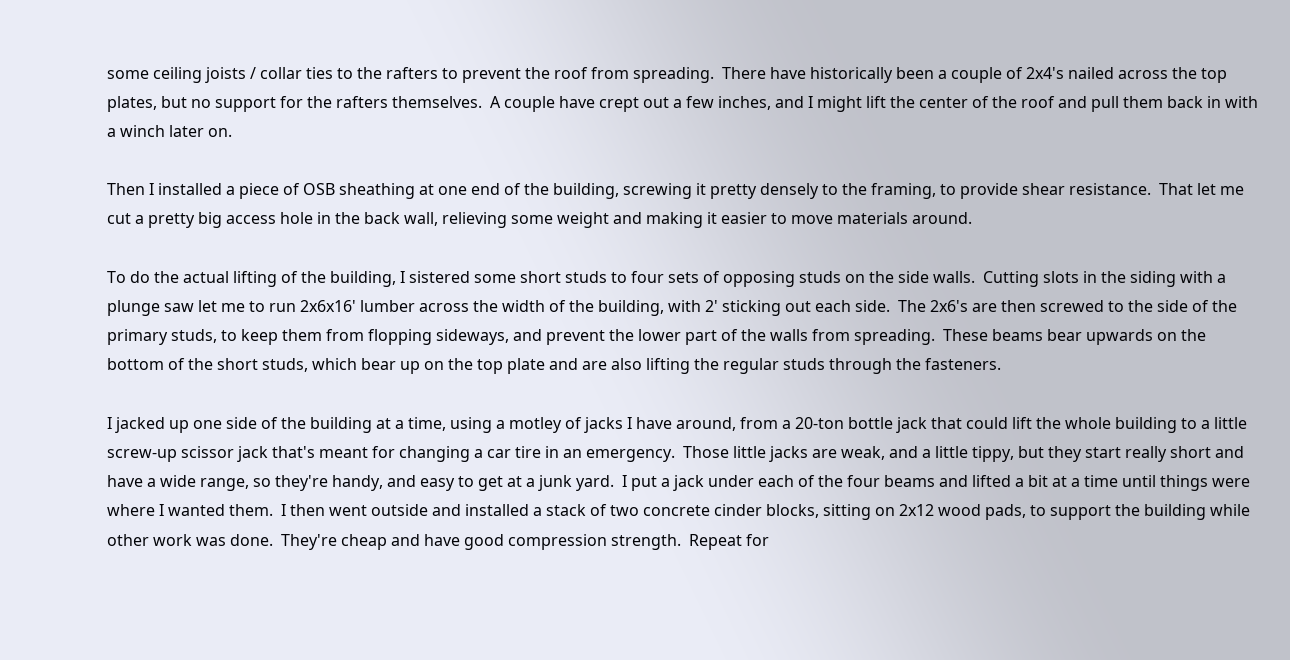some ceiling joists / collar ties to the rafters to prevent the roof from spreading.  There have historically been a couple of 2x4's nailed across the top plates, but no support for the rafters themselves.  A couple have crept out a few inches, and I might lift the center of the roof and pull them back in with a winch later on.

Then I installed a piece of OSB sheathing at one end of the building, screwing it pretty densely to the framing, to provide shear resistance.  That let me cut a pretty big access hole in the back wall, relieving some weight and making it easier to move materials around.

To do the actual lifting of the building, I sistered some short studs to four sets of opposing studs on the side walls.  Cutting slots in the siding with a plunge saw let me to run 2x6x16' lumber across the width of the building, with 2' sticking out each side.  The 2x6's are then screwed to the side of the primary studs, to keep them from flopping sideways, and prevent the lower part of the walls from spreading.  These beams bear upwards on the bottom of the short studs, which bear up on the top plate and are also lifting the regular studs through the fasteners.

I jacked up one side of the building at a time, using a motley of jacks I have around, from a 20-ton bottle jack that could lift the whole building to a little screw-up scissor jack that's meant for changing a car tire in an emergency.  Those little jacks are weak, and a little tippy, but they start really short and have a wide range, so they're handy, and easy to get at a junk yard.  I put a jack under each of the four beams and lifted a bit at a time until things were where I wanted them.  I then went outside and installed a stack of two concrete cinder blocks, sitting on 2x12 wood pads, to support the building while other work was done.  They're cheap and have good compression strength.  Repeat for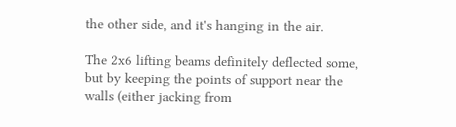the other side, and it's hanging in the air.

The 2x6 lifting beams definitely deflected some, but by keeping the points of support near the walls (either jacking from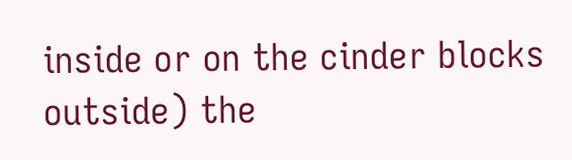inside or on the cinder blocks outside) the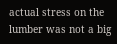actual stress on the lumber was not a big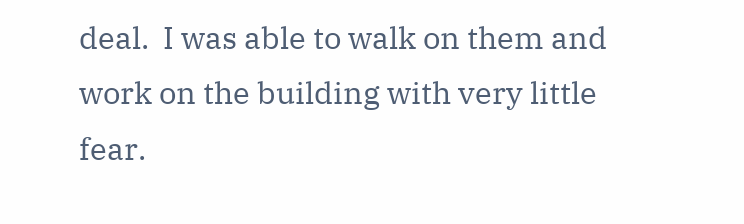deal.  I was able to walk on them and work on the building with very little fear.